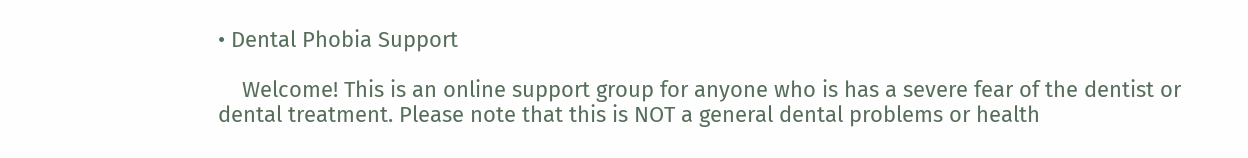• Dental Phobia Support

    Welcome! This is an online support group for anyone who is has a severe fear of the dentist or dental treatment. Please note that this is NOT a general dental problems or health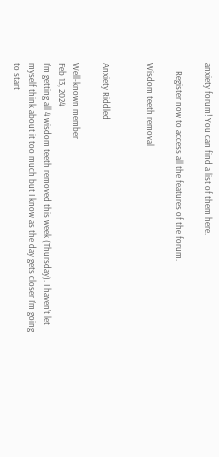anxiety forum! You can find a list of them here.

    Register now to access all the features of the forum.

Wisdom teeth removal


Anxiety Riddled

Well-known member
Feb 13, 2024
I’m getting all 4 wisdom teeth removed this week (Thursday). I haven’t let myself think about it too much but I know as the day gets closer I’m going to start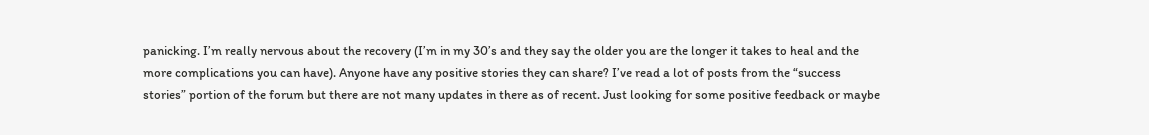panicking. I’m really nervous about the recovery (I’m in my 30’s and they say the older you are the longer it takes to heal and the more complications you can have). Anyone have any positive stories they can share? I’ve read a lot of posts from the “success stories” portion of the forum but there are not many updates in there as of recent. Just looking for some positive feedback or maybe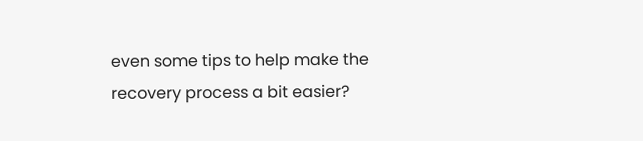even some tips to help make the recovery process a bit easier?